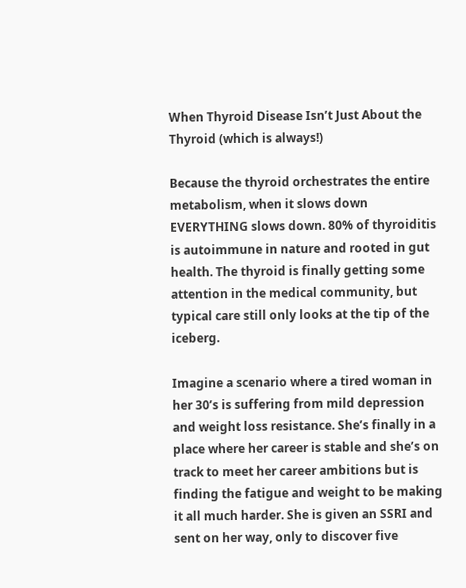When Thyroid Disease Isn’t Just About the Thyroid (which is always!)

Because the thyroid orchestrates the entire metabolism, when it slows down EVERYTHING slows down. 80% of thyroiditis is autoimmune in nature and rooted in gut health. The thyroid is finally getting some attention in the medical community, but typical care still only looks at the tip of the iceberg.

Imagine a scenario where a tired woman in her 30’s is suffering from mild depression and weight loss resistance. She’s finally in a place where her career is stable and she’s on track to meet her career ambitions but is finding the fatigue and weight to be making it all much harder. She is given an SSRI and sent on her way, only to discover five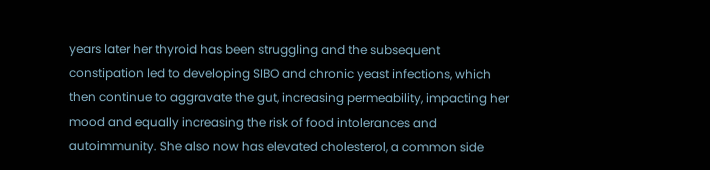years later her thyroid has been struggling and the subsequent constipation led to developing SIBO and chronic yeast infections, which then continue to aggravate the gut, increasing permeability, impacting her mood and equally increasing the risk of food intolerances and autoimmunity. She also now has elevated cholesterol, a common side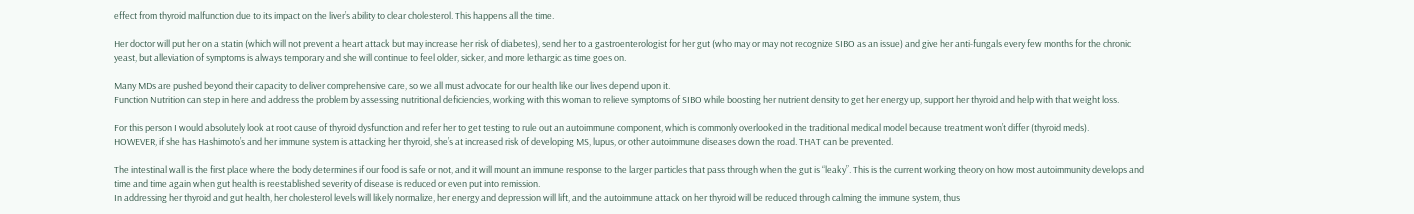effect from thyroid malfunction due to its impact on the liver’s ability to clear cholesterol. This happens all the time.

Her doctor will put her on a statin (which will not prevent a heart attack but may increase her risk of diabetes), send her to a gastroenterologist for her gut (who may or may not recognize SIBO as an issue) and give her anti-fungals every few months for the chronic yeast, but alleviation of symptoms is always temporary and she will continue to feel older, sicker, and more lethargic as time goes on.

Many MDs are pushed beyond their capacity to deliver comprehensive care, so we all must advocate for our health like our lives depend upon it.
Function Nutrition can step in here and address the problem by assessing nutritional deficiencies, working with this woman to relieve symptoms of SIBO while boosting her nutrient density to get her energy up, support her thyroid and help with that weight loss.

For this person I would absolutely look at root cause of thyroid dysfunction and refer her to get testing to rule out an autoimmune component, which is commonly overlooked in the traditional medical model because treatment won’t differ (thyroid meds).
HOWEVER, if she has Hashimoto’s and her immune system is attacking her thyroid, she’s at increased risk of developing MS, lupus, or other autoimmune diseases down the road. THAT can be prevented.

The intestinal wall is the first place where the body determines if our food is safe or not, and it will mount an immune response to the larger particles that pass through when the gut is “leaky”. This is the current working theory on how most autoimmunity develops and time and time again when gut health is reestablished severity of disease is reduced or even put into remission.
In addressing her thyroid and gut health, her cholesterol levels will likely normalize, her energy and depression will lift, and the autoimmune attack on her thyroid will be reduced through calming the immune system, thus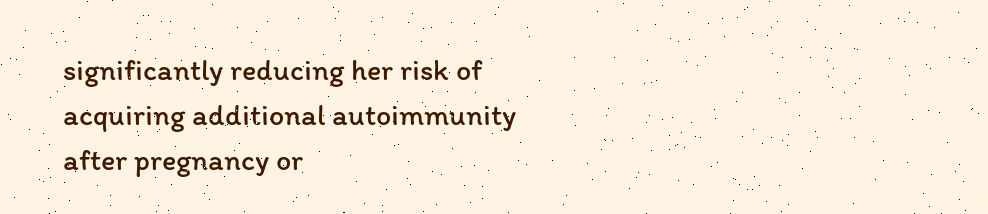significantly reducing her risk of acquiring additional autoimmunity after pregnancy or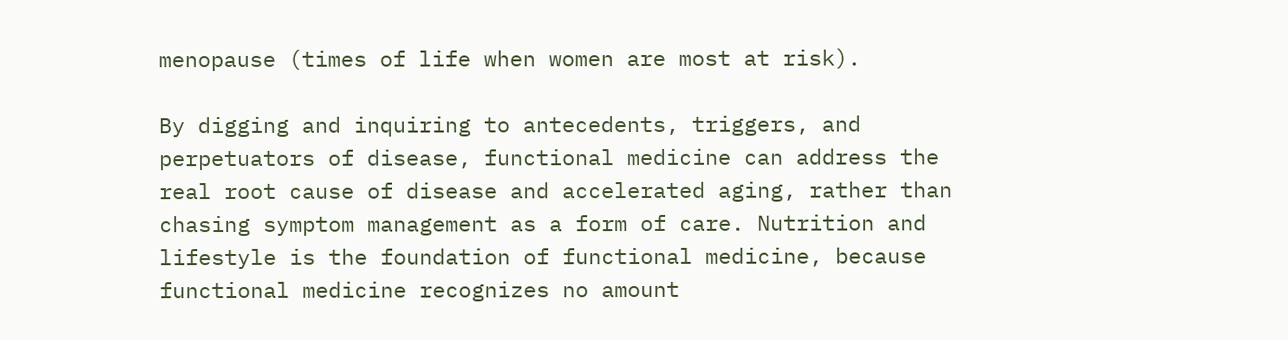menopause (times of life when women are most at risk).

By digging and inquiring to antecedents, triggers, and perpetuators of disease, functional medicine can address the real root cause of disease and accelerated aging, rather than chasing symptom management as a form of care. Nutrition and lifestyle is the foundation of functional medicine, because functional medicine recognizes no amount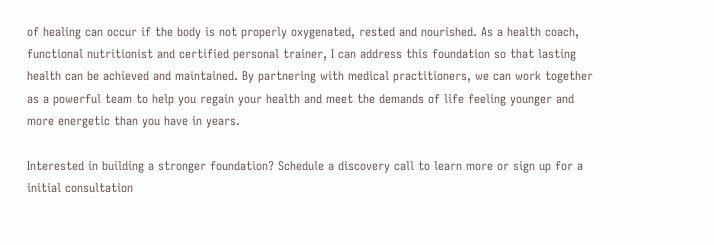of healing can occur if the body is not properly oxygenated, rested and nourished. As a health coach, functional nutritionist and certified personal trainer, I can address this foundation so that lasting health can be achieved and maintained. By partnering with medical practitioners, we can work together as a powerful team to help you regain your health and meet the demands of life feeling younger and more energetic than you have in years.

Interested in building a stronger foundation? Schedule a discovery call to learn more or sign up for a initial consultation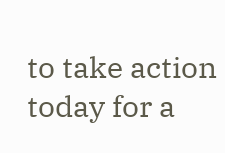to take action today for a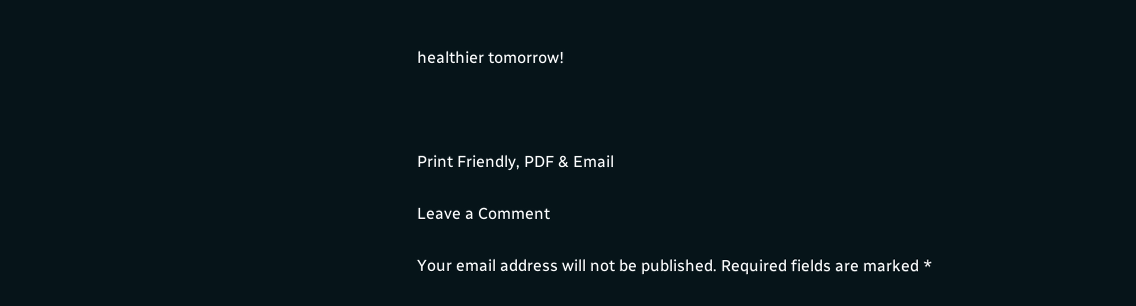healthier tomorrow!



Print Friendly, PDF & Email

Leave a Comment

Your email address will not be published. Required fields are marked *